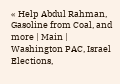« Help Abdul Rahman, Gasoline from Coal, and more | Main | Washington PAC, Israel Elections,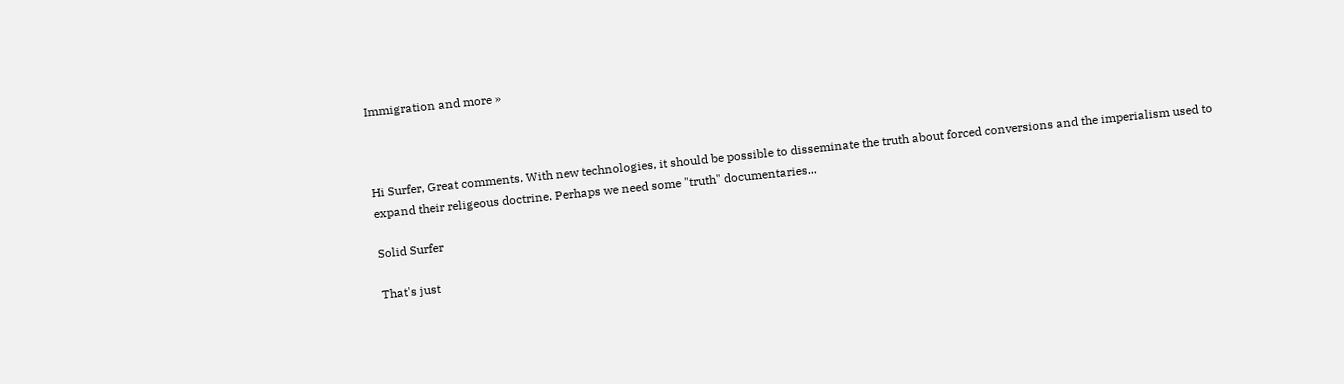Immigration and more »



Hi Surfer, Great comments. With new technologies, it should be possible to disseminate the truth about forced conversions and the imperialism used to expand their religeous doctrine. Perhaps we need some "truth" documentaries...

Solid Surfer

That's just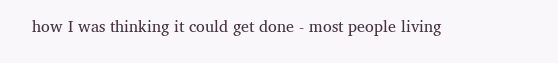how I was thinking it could get done - most people living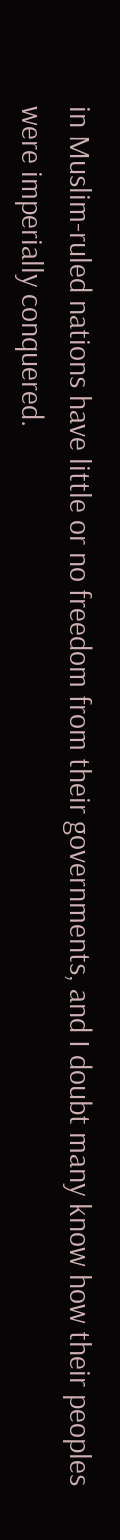in Muslim-ruled nations have little or no freedom from their governments, and I doubt many know how their peoples were imperially conquered.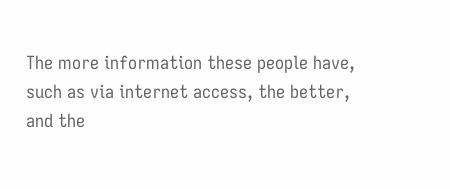The more information these people have, such as via internet access, the better, and the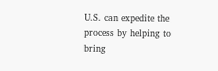U.S. can expedite the process by helping to bring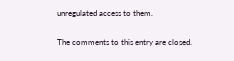unregulated access to them.

The comments to this entry are closed.